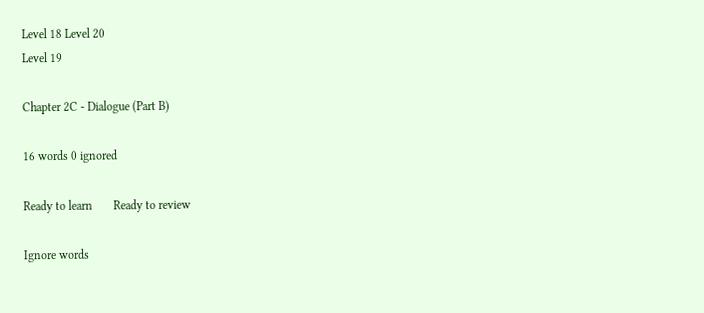Level 18 Level 20
Level 19

Chapter 2C - Dialogue (Part B)

16 words 0 ignored

Ready to learn       Ready to review

Ignore words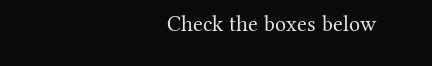Check the boxes below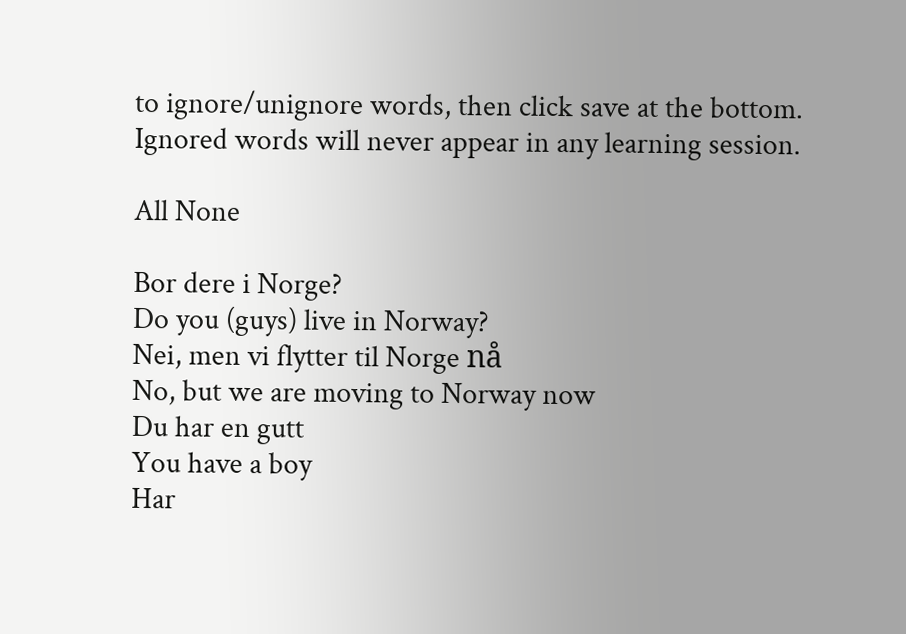to ignore/unignore words, then click save at the bottom. Ignored words will never appear in any learning session.

All None

Bor dere i Norge?
Do you (guys) live in Norway?
Nei, men vi flytter til Norge nå
No, but we are moving to Norway now
Du har en gutt
You have a boy
Har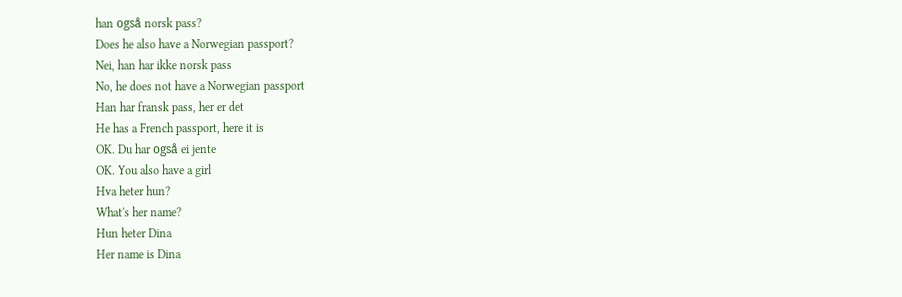han også norsk pass?
Does he also have a Norwegian passport?
Nei, han har ikke norsk pass
No, he does not have a Norwegian passport
Han har fransk pass, her er det
He has a French passport, here it is
OK. Du har også ei jente
OK. You also have a girl
Hva heter hun?
What's her name?
Hun heter Dina
Her name is Dina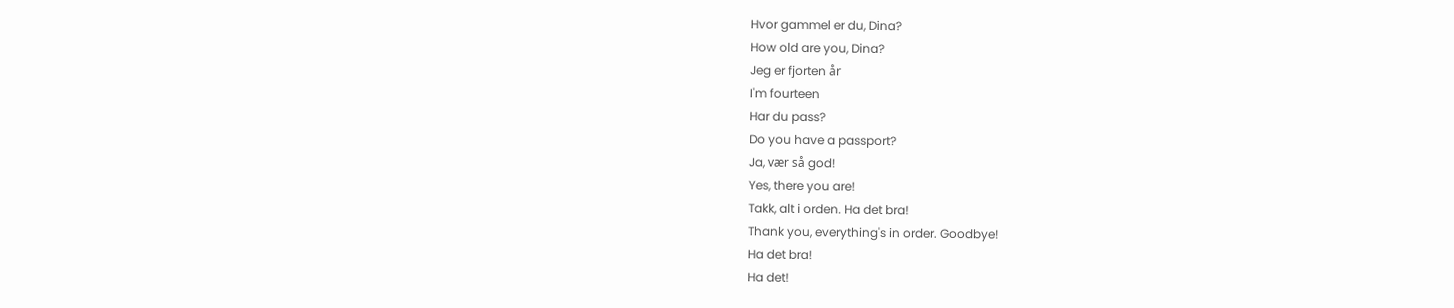Hvor gammel er du, Dina?
How old are you, Dina?
Jeg er fjorten år
I'm fourteen
Har du pass?
Do you have a passport?
Ja, vær så god!
Yes, there you are!
Takk, alt i orden. Ha det bra!
Thank you, everything's in order. Goodbye!
Ha det bra!
Ha det!